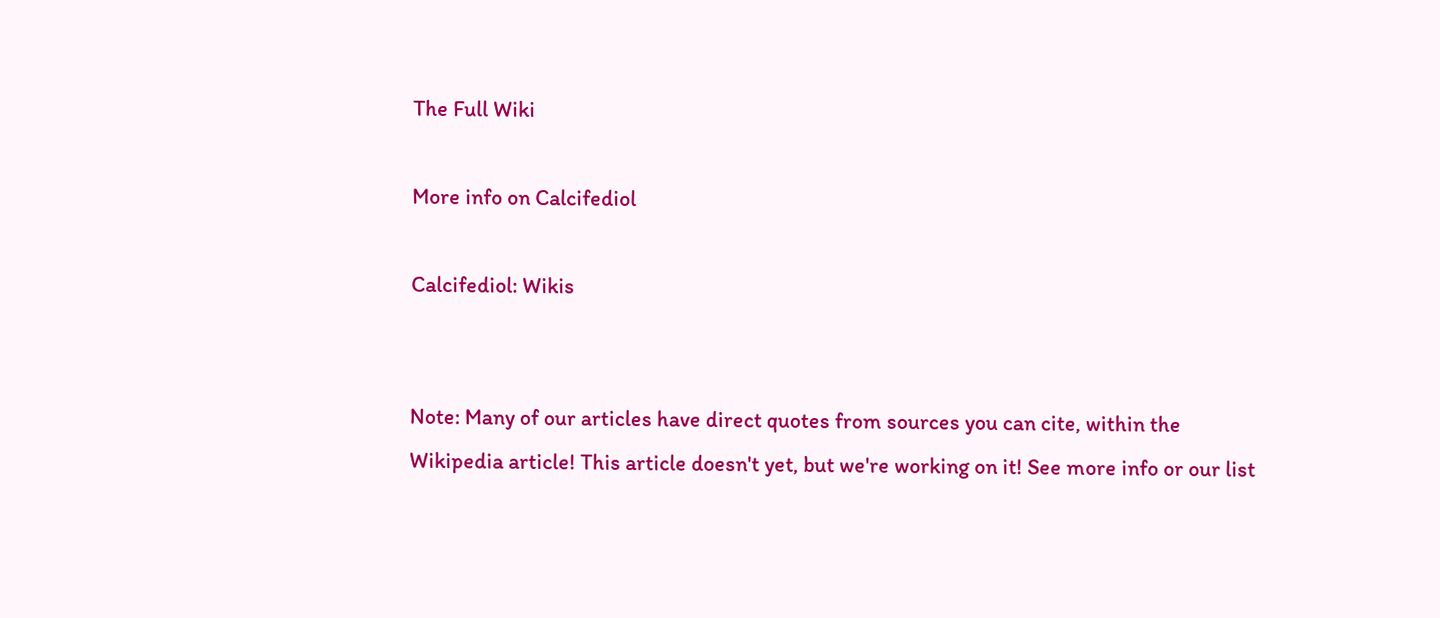The Full Wiki

More info on Calcifediol

Calcifediol: Wikis


Note: Many of our articles have direct quotes from sources you can cite, within the Wikipedia article! This article doesn't yet, but we're working on it! See more info or our list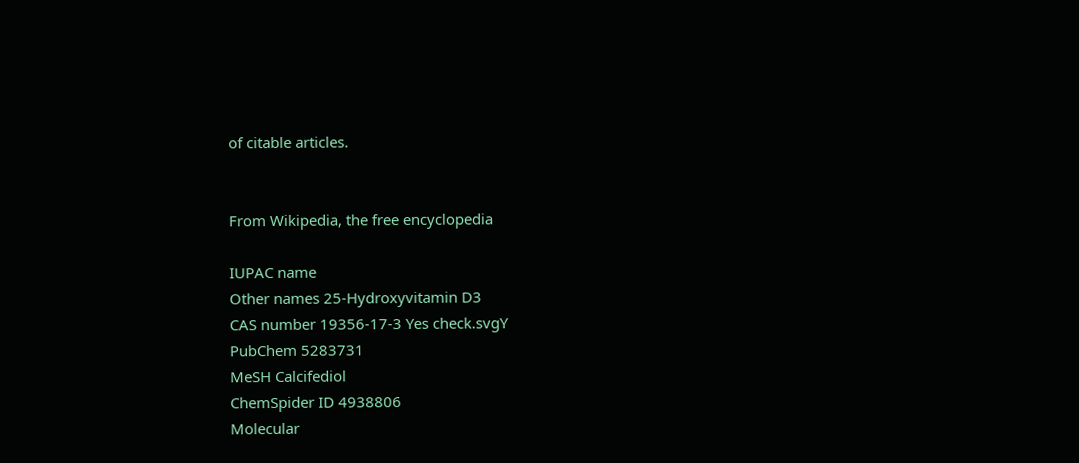of citable articles.


From Wikipedia, the free encyclopedia

IUPAC name
Other names 25-Hydroxyvitamin D3
CAS number 19356-17-3 Yes check.svgY
PubChem 5283731
MeSH Calcifediol
ChemSpider ID 4938806
Molecular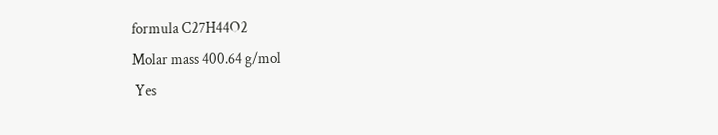formula C27H44O2
Molar mass 400.64 g/mol
 Yes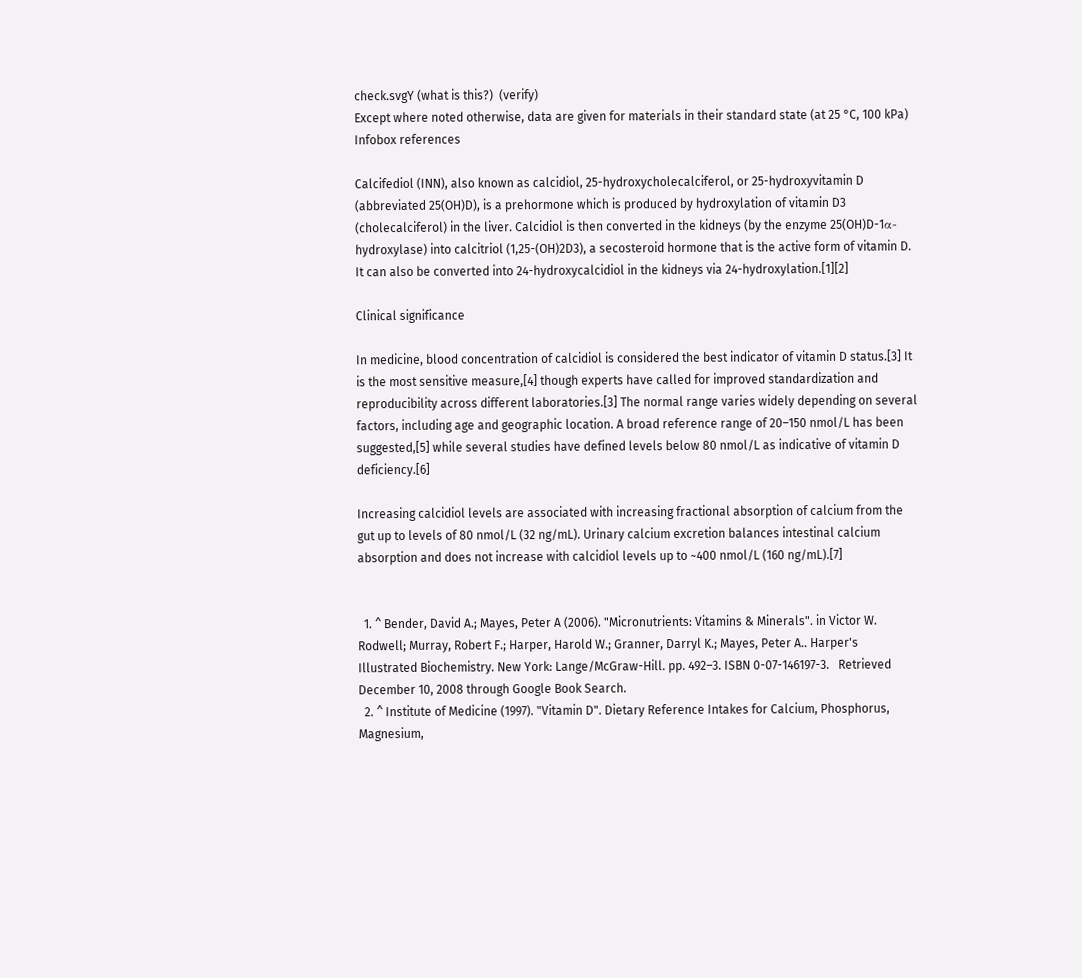check.svgY (what is this?)  (verify)
Except where noted otherwise, data are given for materials in their standard state (at 25 °C, 100 kPa)
Infobox references

Calcifediol (INN), also known as calcidiol, 25-hydroxycholecalciferol, or 25-hydroxyvitamin D (abbreviated 25(OH)D), is a prehormone which is produced by hydroxylation of vitamin D3 (cholecalciferol) in the liver. Calcidiol is then converted in the kidneys (by the enzyme 25(OH)D-1α-hydroxylase) into calcitriol (1,25-(OH)2D3), a secosteroid hormone that is the active form of vitamin D. It can also be converted into 24-hydroxycalcidiol in the kidneys via 24-hydroxylation.[1][2]

Clinical significance

In medicine, blood concentration of calcidiol is considered the best indicator of vitamin D status.[3] It is the most sensitive measure,[4] though experts have called for improved standardization and reproducibility across different laboratories.[3] The normal range varies widely depending on several factors, including age and geographic location. A broad reference range of 20–150 nmol/L has been suggested,[5] while several studies have defined levels below 80 nmol/L as indicative of vitamin D deficiency.[6]

Increasing calcidiol levels are associated with increasing fractional absorption of calcium from the gut up to levels of 80 nmol/L (32 ng/mL). Urinary calcium excretion balances intestinal calcium absorption and does not increase with calcidiol levels up to ~400 nmol/L (160 ng/mL).[7]


  1. ^ Bender, David A.; Mayes, Peter A (2006). "Micronutrients: Vitamins & Minerals". in Victor W. Rodwell; Murray, Robert F.; Harper, Harold W.; Granner, Darryl K.; Mayes, Peter A.. Harper's Illustrated Biochemistry. New York: Lange/McGraw-Hill. pp. 492–3. ISBN 0-07-146197-3.   Retrieved December 10, 2008 through Google Book Search.
  2. ^ Institute of Medicine (1997). "Vitamin D". Dietary Reference Intakes for Calcium, Phosphorus, Magnesium,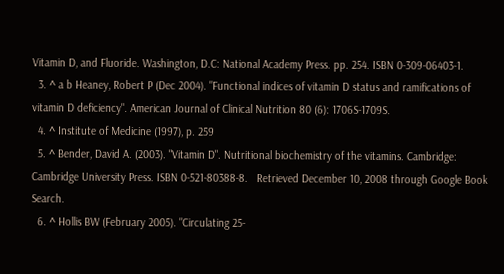Vitamin D, and Fluoride. Washington, D.C: National Academy Press. pp. 254. ISBN 0-309-06403-1.
  3. ^ a b Heaney, Robert P (Dec 2004). "Functional indices of vitamin D status and ramifications of vitamin D deficiency". American Journal of Clinical Nutrition 80 (6): 1706S-1709S.
  4. ^ Institute of Medicine (1997), p. 259
  5. ^ Bender, David A. (2003). "Vitamin D". Nutritional biochemistry of the vitamins. Cambridge: Cambridge University Press. ISBN 0-521-80388-8.   Retrieved December 10, 2008 through Google Book Search.
  6. ^ Hollis BW (February 2005). "Circulating 25-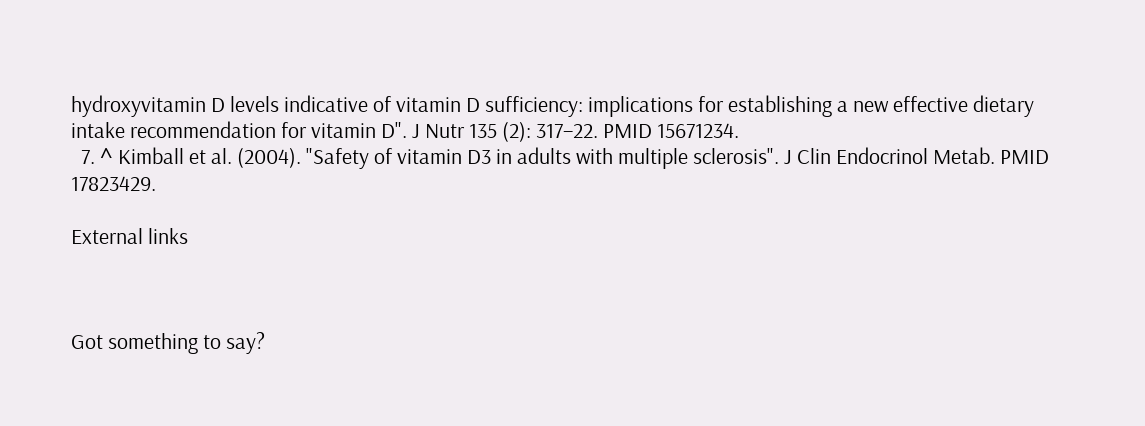hydroxyvitamin D levels indicative of vitamin D sufficiency: implications for establishing a new effective dietary intake recommendation for vitamin D". J Nutr 135 (2): 317–22. PMID 15671234.
  7. ^ Kimball et al. (2004). "Safety of vitamin D3 in adults with multiple sclerosis". J Clin Endocrinol Metab. PMID 17823429.

External links



Got something to say?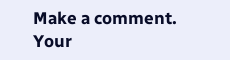Make a comment.
Your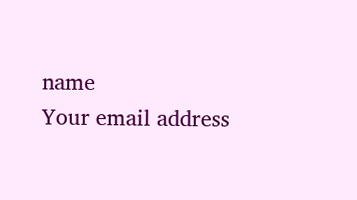name
Your email address